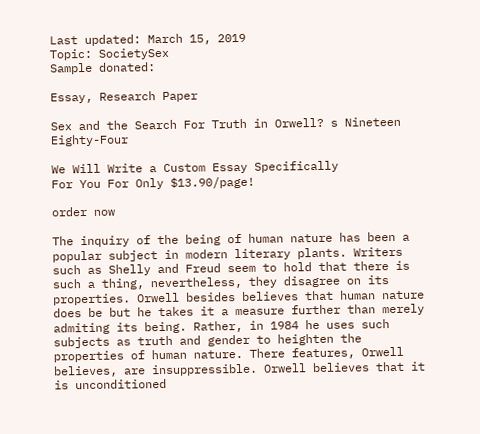Last updated: March 15, 2019
Topic: SocietySex
Sample donated:

Essay, Research Paper

Sex and the Search For Truth in Orwell? s Nineteen Eighty-Four

We Will Write a Custom Essay Specifically
For You For Only $13.90/page!

order now

The inquiry of the being of human nature has been a popular subject in modern literary plants. Writers such as Shelly and Freud seem to hold that there is such a thing, nevertheless, they disagree on its properties. Orwell besides believes that human nature does be but he takes it a measure further than merely admiting its being. Rather, in 1984 he uses such subjects as truth and gender to heighten the properties of human nature. There features, Orwell believes, are insuppressible. Orwell believes that it is unconditioned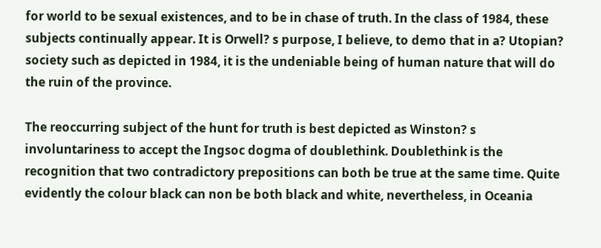for world to be sexual existences, and to be in chase of truth. In the class of 1984, these subjects continually appear. It is Orwell? s purpose, I believe, to demo that in a? Utopian? society such as depicted in 1984, it is the undeniable being of human nature that will do the ruin of the province.

The reoccurring subject of the hunt for truth is best depicted as Winston? s involuntariness to accept the Ingsoc dogma of doublethink. Doublethink is the recognition that two contradictory prepositions can both be true at the same time. Quite evidently the colour black can non be both black and white, nevertheless, in Oceania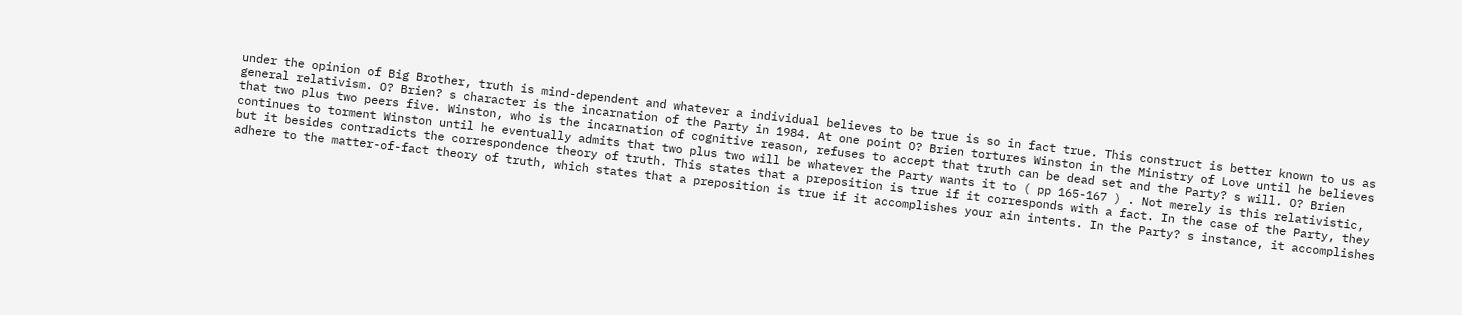under the opinion of Big Brother, truth is mind-dependent and whatever a individual believes to be true is so in fact true. This construct is better known to us as general relativism. O? Brien? s character is the incarnation of the Party in 1984. At one point O? Brien tortures Winston in the Ministry of Love until he believes that two plus two peers five. Winston, who is the incarnation of cognitive reason, refuses to accept that truth can be dead set and the Party? s will. O? Brien continues to torment Winston until he eventually admits that two plus two will be whatever the Party wants it to ( pp 165-167 ) . Not merely is this relativistic, but it besides contradicts the correspondence theory of truth. This states that a preposition is true if it corresponds with a fact. In the case of the Party, they adhere to the matter-of-fact theory of truth, which states that a preposition is true if it accomplishes your ain intents. In the Party? s instance, it accomplishes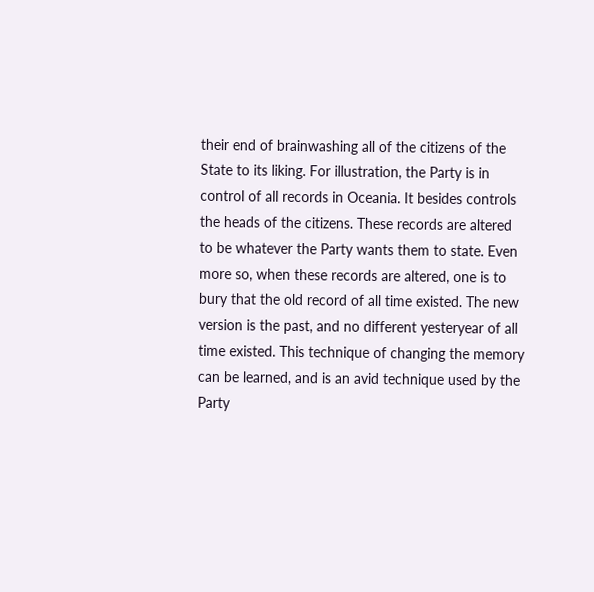their end of brainwashing all of the citizens of the State to its liking. For illustration, the Party is in control of all records in Oceania. It besides controls the heads of the citizens. These records are altered to be whatever the Party wants them to state. Even more so, when these records are altered, one is to bury that the old record of all time existed. The new version is the past, and no different yesteryear of all time existed. This technique of changing the memory can be learned, and is an avid technique used by the Party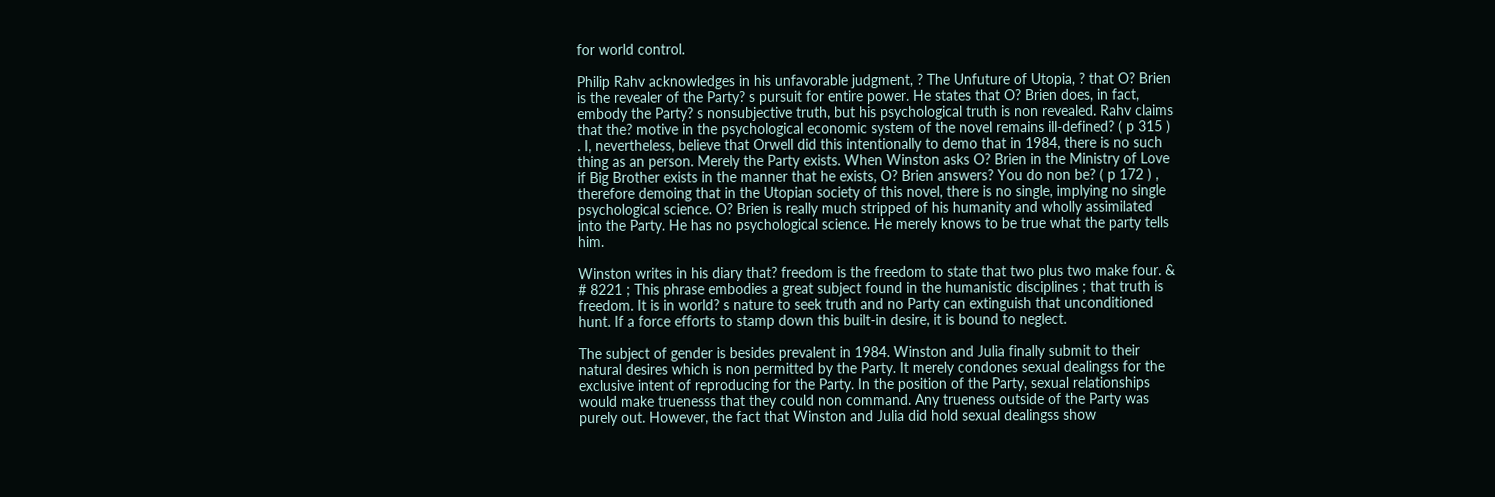for world control.

Philip Rahv acknowledges in his unfavorable judgment, ? The Unfuture of Utopia, ? that O? Brien is the revealer of the Party? s pursuit for entire power. He states that O? Brien does, in fact, embody the Party? s nonsubjective truth, but his psychological truth is non revealed. Rahv claims that the? motive in the psychological economic system of the novel remains ill-defined? ( p 315 ) . I, nevertheless, believe that Orwell did this intentionally to demo that in 1984, there is no such thing as an person. Merely the Party exists. When Winston asks O? Brien in the Ministry of Love if Big Brother exists in the manner that he exists, O? Brien answers? You do non be? ( p 172 ) , therefore demoing that in the Utopian society of this novel, there is no single, implying no single psychological science. O? Brien is really much stripped of his humanity and wholly assimilated into the Party. He has no psychological science. He merely knows to be true what the party tells him.

Winston writes in his diary that? freedom is the freedom to state that two plus two make four. & # 8221 ; This phrase embodies a great subject found in the humanistic disciplines ; that truth is freedom. It is in world? s nature to seek truth and no Party can extinguish that unconditioned hunt. If a force efforts to stamp down this built-in desire, it is bound to neglect.

The subject of gender is besides prevalent in 1984. Winston and Julia finally submit to their natural desires which is non permitted by the Party. It merely condones sexual dealingss for the exclusive intent of reproducing for the Party. In the position of the Party, sexual relationships would make truenesss that they could non command. Any trueness outside of the Party was purely out. However, the fact that Winston and Julia did hold sexual dealingss show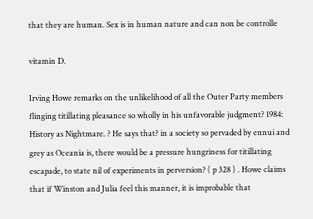that they are human. Sex is in human nature and can non be controlle

vitamin D.

Irving Howe remarks on the unlikelihood of all the Outer Party members flinging titillating pleasance so wholly in his unfavorable judgment? 1984: History as Nightmare. ? He says that? in a society so pervaded by ennui and grey as Oceania is, there would be a pressure hungriness for titillating escapade, to state nil of experiments in perversion? ( p 328 ) . Howe claims that if Winston and Julia feel this manner, it is improbable that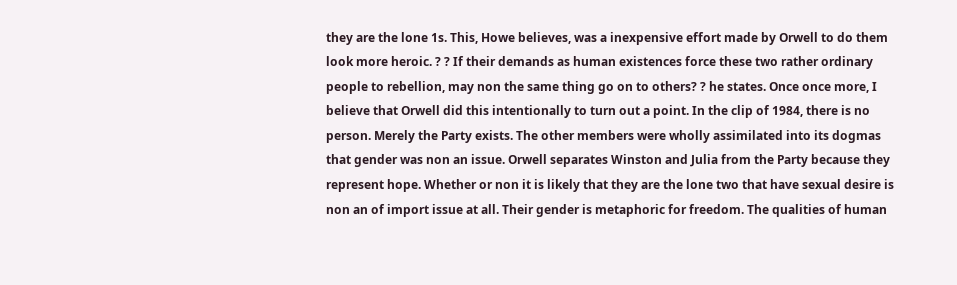they are the lone 1s. This, Howe believes, was a inexpensive effort made by Orwell to do them look more heroic. ? ? If their demands as human existences force these two rather ordinary people to rebellion, may non the same thing go on to others? ? he states. Once once more, I believe that Orwell did this intentionally to turn out a point. In the clip of 1984, there is no person. Merely the Party exists. The other members were wholly assimilated into its dogmas that gender was non an issue. Orwell separates Winston and Julia from the Party because they represent hope. Whether or non it is likely that they are the lone two that have sexual desire is non an of import issue at all. Their gender is metaphoric for freedom. The qualities of human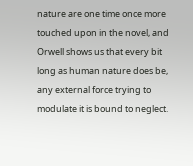nature are one time once more touched upon in the novel, and Orwell shows us that every bit long as human nature does be, any external force trying to modulate it is bound to neglect.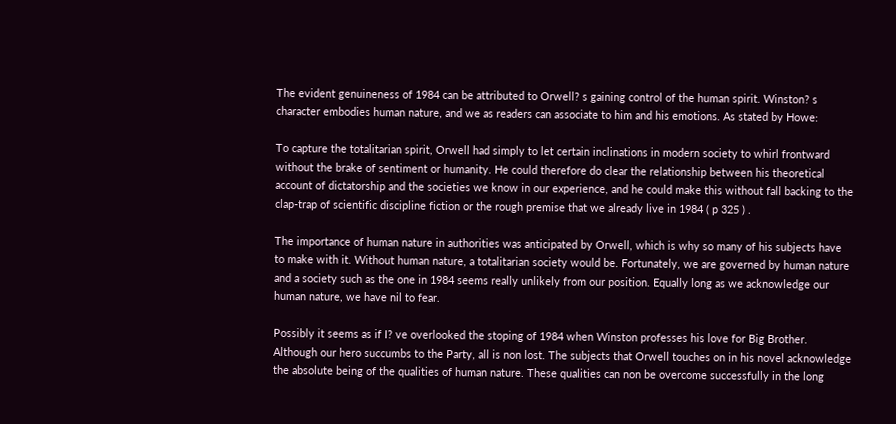The evident genuineness of 1984 can be attributed to Orwell? s gaining control of the human spirit. Winston? s character embodies human nature, and we as readers can associate to him and his emotions. As stated by Howe:

To capture the totalitarian spirit, Orwell had simply to let certain inclinations in modern society to whirl frontward without the brake of sentiment or humanity. He could therefore do clear the relationship between his theoretical account of dictatorship and the societies we know in our experience, and he could make this without fall backing to the clap-trap of scientific discipline fiction or the rough premise that we already live in 1984 ( p 325 ) .

The importance of human nature in authorities was anticipated by Orwell, which is why so many of his subjects have to make with it. Without human nature, a totalitarian society would be. Fortunately, we are governed by human nature and a society such as the one in 1984 seems really unlikely from our position. Equally long as we acknowledge our human nature, we have nil to fear.

Possibly it seems as if I? ve overlooked the stoping of 1984 when Winston professes his love for Big Brother. Although our hero succumbs to the Party, all is non lost. The subjects that Orwell touches on in his novel acknowledge the absolute being of the qualities of human nature. These qualities can non be overcome successfully in the long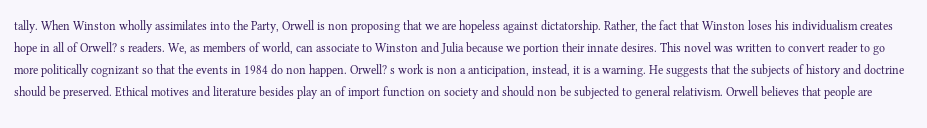tally. When Winston wholly assimilates into the Party, Orwell is non proposing that we are hopeless against dictatorship. Rather, the fact that Winston loses his individualism creates hope in all of Orwell? s readers. We, as members of world, can associate to Winston and Julia because we portion their innate desires. This novel was written to convert reader to go more politically cognizant so that the events in 1984 do non happen. Orwell? s work is non a anticipation, instead, it is a warning. He suggests that the subjects of history and doctrine should be preserved. Ethical motives and literature besides play an of import function on society and should non be subjected to general relativism. Orwell believes that people are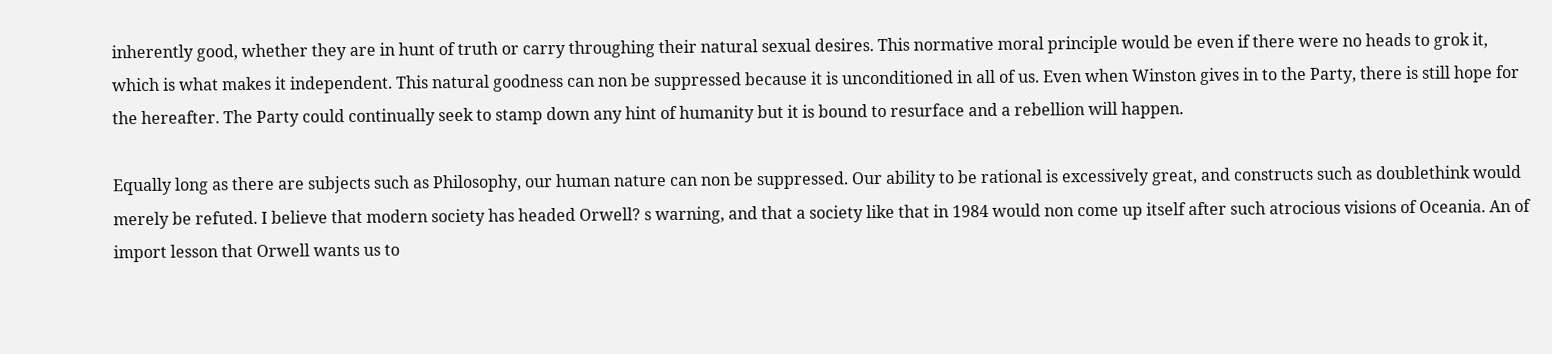inherently good, whether they are in hunt of truth or carry throughing their natural sexual desires. This normative moral principle would be even if there were no heads to grok it, which is what makes it independent. This natural goodness can non be suppressed because it is unconditioned in all of us. Even when Winston gives in to the Party, there is still hope for the hereafter. The Party could continually seek to stamp down any hint of humanity but it is bound to resurface and a rebellion will happen.

Equally long as there are subjects such as Philosophy, our human nature can non be suppressed. Our ability to be rational is excessively great, and constructs such as doublethink would merely be refuted. I believe that modern society has headed Orwell? s warning, and that a society like that in 1984 would non come up itself after such atrocious visions of Oceania. An of import lesson that Orwell wants us to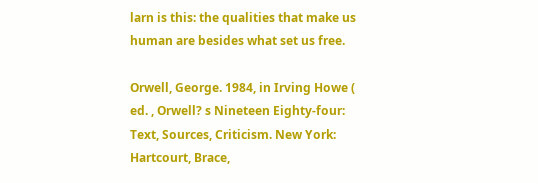larn is this: the qualities that make us human are besides what set us free.

Orwell, George. 1984, in Irving Howe ( ed. , Orwell? s Nineteen Eighty-four: Text, Sources, Criticism. New York: Hartcourt, Brace,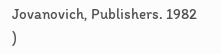Jovanovich, Publishers. 1982 )